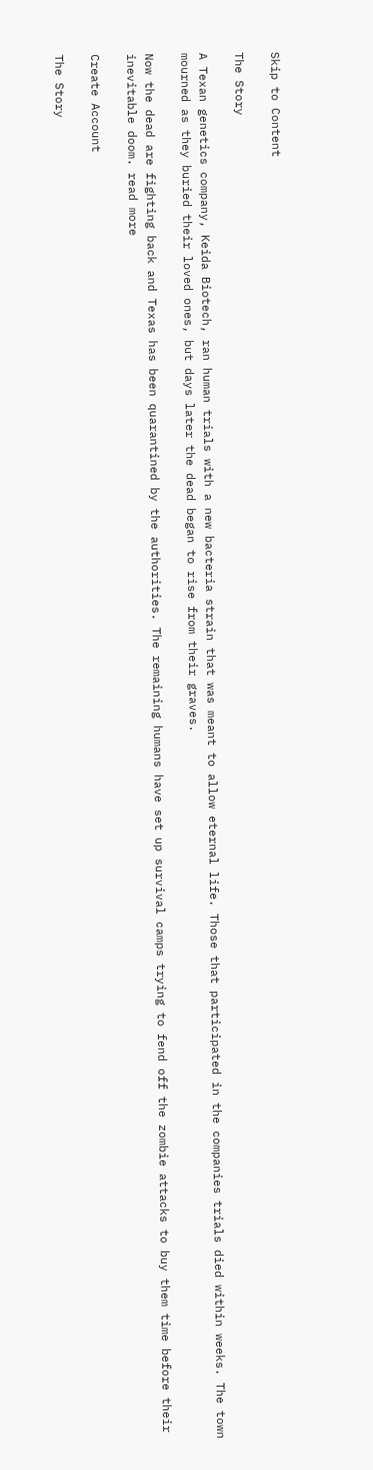Skip to Content

The Story

A Texan genetics company, Keida Biotech, ran human trials with a new bacteria strain that was meant to allow eternal life. Those that participated in the companies trials died within weeks. The town mourned as they buried their loved ones, but days later the dead began to rise from their graves.

Now the dead are fighting back and Texas has been quarantined by the authorities. The remaining humans have set up survival camps trying to fend off the zombie attacks to buy them time before their inevitable doom. read more

Create Account

The Story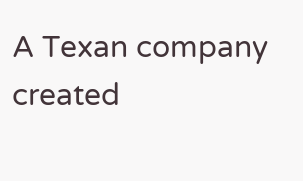A Texan company created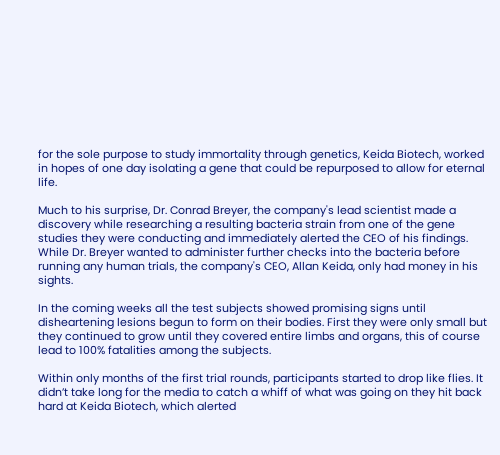for the sole purpose to study immortality through genetics, Keida Biotech, worked in hopes of one day isolating a gene that could be repurposed to allow for eternal life.

Much to his surprise, Dr. Conrad Breyer, the company's lead scientist made a discovery while researching a resulting bacteria strain from one of the gene studies they were conducting and immediately alerted the CEO of his findings. While Dr. Breyer wanted to administer further checks into the bacteria before running any human trials, the company's CEO, Allan Keida, only had money in his sights.

In the coming weeks all the test subjects showed promising signs until disheartening lesions begun to form on their bodies. First they were only small but they continued to grow until they covered entire limbs and organs, this of course lead to 100% fatalities among the subjects.

Within only months of the first trial rounds, participants started to drop like flies. It didn’t take long for the media to catch a whiff of what was going on they hit back hard at Keida Biotech, which alerted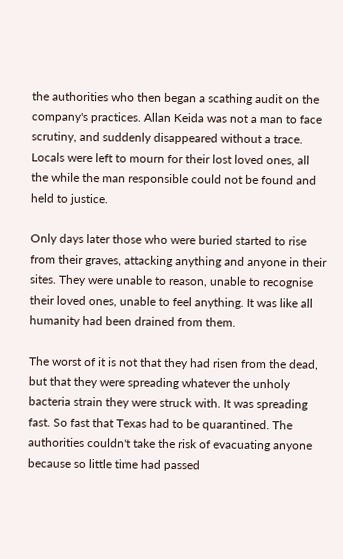the authorities who then began a scathing audit on the company's practices. Allan Keida was not a man to face scrutiny, and suddenly disappeared without a trace. Locals were left to mourn for their lost loved ones, all the while the man responsible could not be found and held to justice.

Only days later those who were buried started to rise from their graves, attacking anything and anyone in their sites. They were unable to reason, unable to recognise their loved ones, unable to feel anything. It was like all humanity had been drained from them.

The worst of it is not that they had risen from the dead, but that they were spreading whatever the unholy bacteria strain they were struck with. It was spreading fast. So fast that Texas had to be quarantined. The authorities couldn't take the risk of evacuating anyone because so little time had passed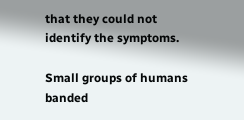that they could not identify the symptoms.

Small groups of humans banded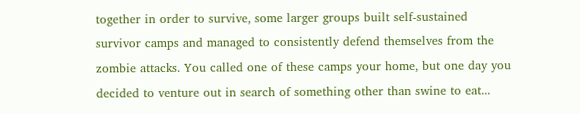together in order to survive, some larger groups built self-sustained survivor camps and managed to consistently defend themselves from the zombie attacks. You called one of these camps your home, but one day you decided to venture out in search of something other than swine to eat...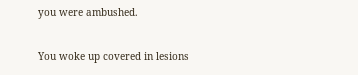you were ambushed.

You woke up covered in lesions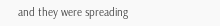and they were spreading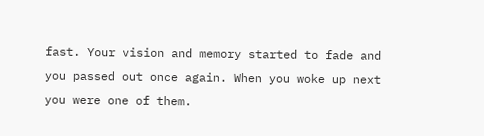fast. Your vision and memory started to fade and you passed out once again. When you woke up next you were one of them.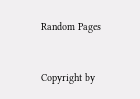Random Pages


Copyright by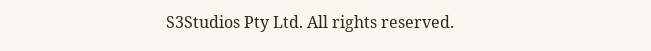S3Studios Pty Ltd. All rights reserved.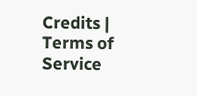Credits | Terms of Service